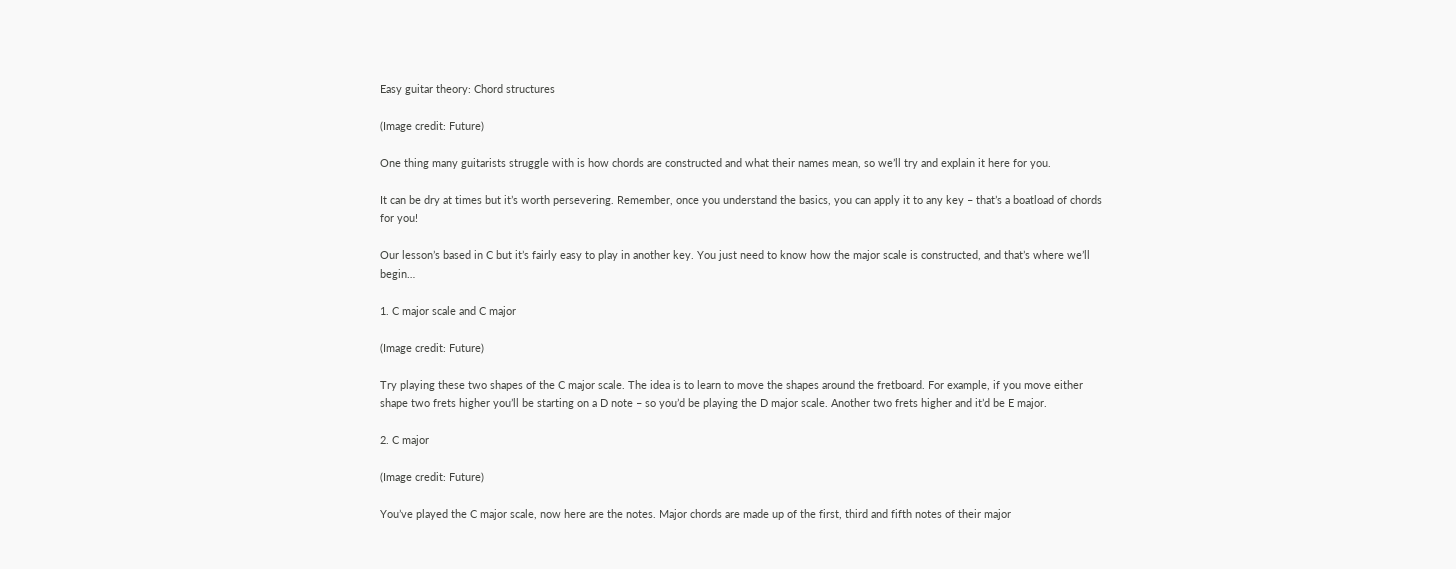Easy guitar theory: Chord structures

(Image credit: Future)

One thing many guitarists struggle with is how chords are constructed and what their names mean, so we’ll try and explain it here for you.

It can be dry at times but it’s worth persevering. Remember, once you understand the basics, you can apply it to any key – that’s a boatload of chords for you!

Our lesson’s based in C but it’s fairly easy to play in another key. You just need to know how the major scale is constructed, and that’s where we’ll begin…

1. C major scale and C major

(Image credit: Future)

Try playing these two shapes of the C major scale. The idea is to learn to move the shapes around the fretboard. For example, if you move either shape two frets higher you’ll be starting on a D note – so you’d be playing the D major scale. Another two frets higher and it’d be E major.

2. C major

(Image credit: Future)

You’ve played the C major scale, now here are the notes. Major chords are made up of the first, third and fifth notes of their major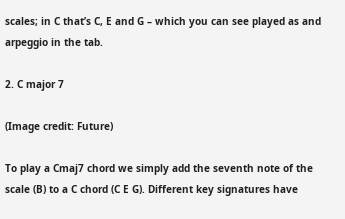scales; in C that’s C, E and G – which you can see played as and arpeggio in the tab.

2. C major 7

(Image credit: Future)

To play a Cmaj7 chord we simply add the seventh note of the scale (B) to a C chord (C E G). Different key signatures have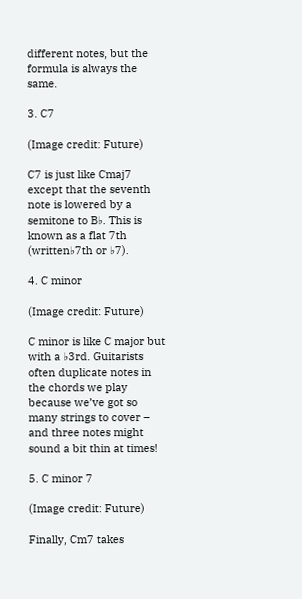different notes, but the formula is always the same.

3. C7

(Image credit: Future)

C7 is just like Cmaj7 except that the seventh note is lowered by a semitone to B♭. This is known as a flat 7th (written♭7th or ♭7).

4. C minor

(Image credit: Future)

C minor is like C major but with a ♭3rd. Guitarists often duplicate notes in the chords we play because we’ve got so many strings to cover – and three notes might sound a bit thin at times!

5. C minor 7

(Image credit: Future)

Finally, Cm7 takes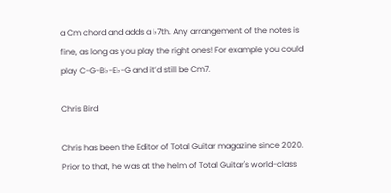a Cm chord and adds a ♭7th. Any arrangement of the notes is fine, as long as you play the right ones! For example you could play C-G-B♭-E♭-G and it’d still be Cm7.

Chris Bird

Chris has been the Editor of Total Guitar magazine since 2020. Prior to that, he was at the helm of Total Guitar's world-class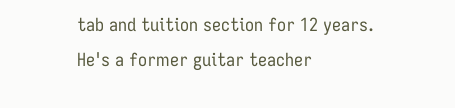tab and tuition section for 12 years. He's a former guitar teacher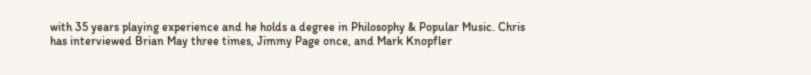with 35 years playing experience and he holds a degree in Philosophy & Popular Music. Chris has interviewed Brian May three times, Jimmy Page once, and Mark Knopfler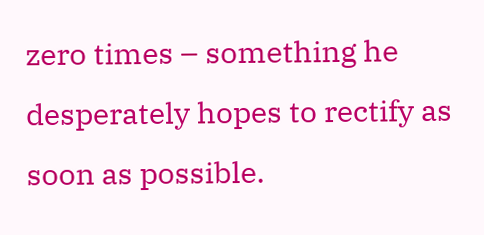zero times – something he desperately hopes to rectify as soon as possible.